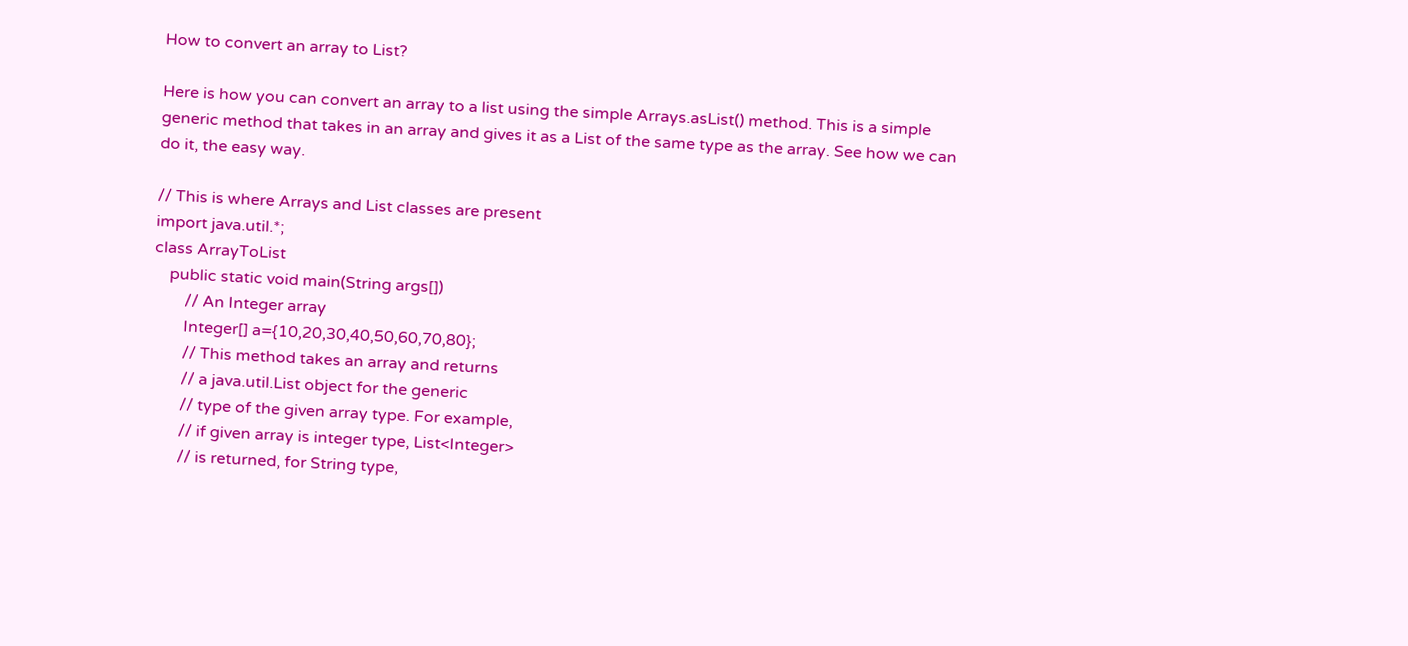How to convert an array to List?

Here is how you can convert an array to a list using the simple Arrays.asList() method. This is a simple generic method that takes in an array and gives it as a List of the same type as the array. See how we can do it, the easy way.

// This is where Arrays and List classes are present
import java.util.*;
class ArrayToList
    public static void main(String args[])
        // An Integer array
        Integer[] a={10,20,30,40,50,60,70,80};
        // This method takes an array and returns
        // a java.util.List object for the generic
        // type of the given array type. For example,
        // if given array is integer type, List<Integer>
        // is returned, for String type,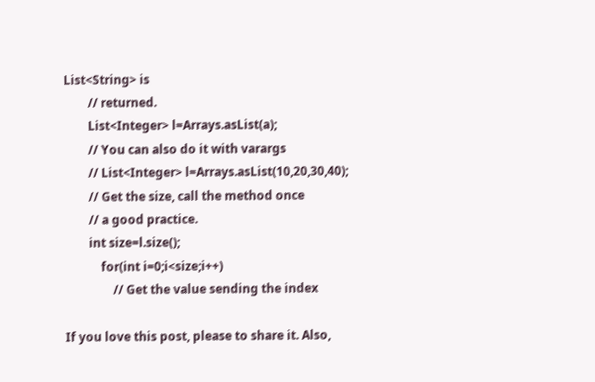List<String> is
        // returned.
        List<Integer> l=Arrays.asList(a);
        // You can also do it with varargs
        // List<Integer> l=Arrays.asList(10,20,30,40);
        // Get the size, call the method once
        // a good practice.
        int size=l.size();
            for(int i=0;i<size;i++)
                // Get the value sending the index

If you love this post, please to share it. Also,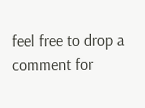feel free to drop a comment for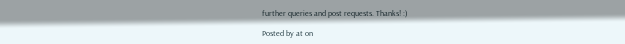further queries and post requests. Thanks! :)

Posted by at on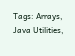Tags: Arrays, Java Utilities,